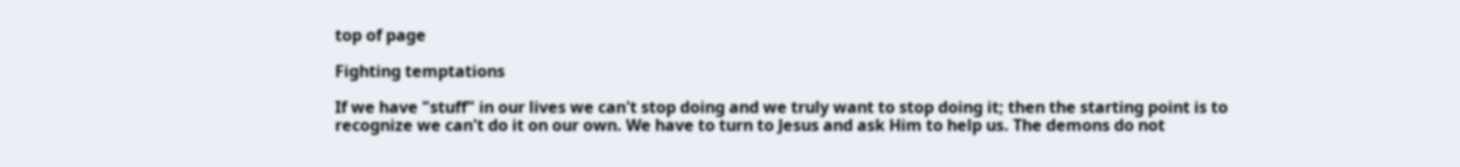top of page

Fighting temptations

If we have "stuff" in our lives we can't stop doing and we truly want to stop doing it; then the starting point is to recognize we can't do it on our own. We have to turn to Jesus and ask Him to help us. The demons do not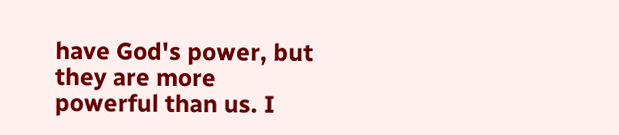have God's power, but they are more powerful than us. I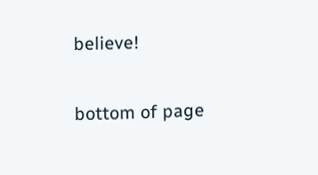believe!


bottom of page